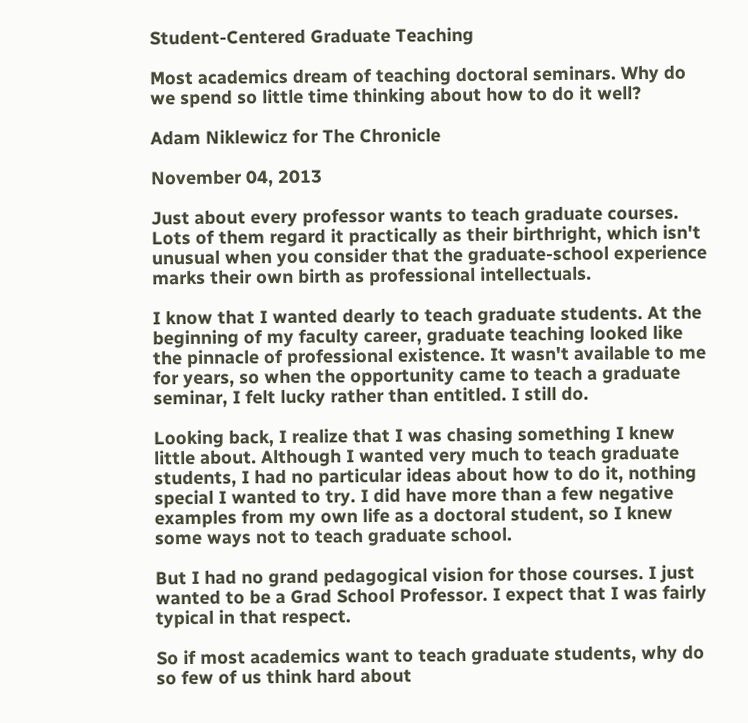Student-Centered Graduate Teaching

Most academics dream of teaching doctoral seminars. Why do we spend so little time thinking about how to do it well?

Adam Niklewicz for The Chronicle

November 04, 2013

Just about every professor wants to teach graduate courses. Lots of them regard it practically as their birthright, which isn't unusual when you consider that the graduate-school experience marks their own birth as professional intellectuals.

I know that I wanted dearly to teach graduate students. At the beginning of my faculty career, graduate teaching looked like the pinnacle of professional existence. It wasn't available to me for years, so when the opportunity came to teach a graduate seminar, I felt lucky rather than entitled. I still do.

Looking back, I realize that I was chasing something I knew little about. Although I wanted very much to teach graduate students, I had no particular ideas about how to do it, nothing special I wanted to try. I did have more than a few negative examples from my own life as a doctoral student, so I knew some ways not to teach graduate school.

But I had no grand pedagogical vision for those courses. I just wanted to be a Grad School Professor. I expect that I was fairly typical in that respect.

So if most academics want to teach graduate students, why do so few of us think hard about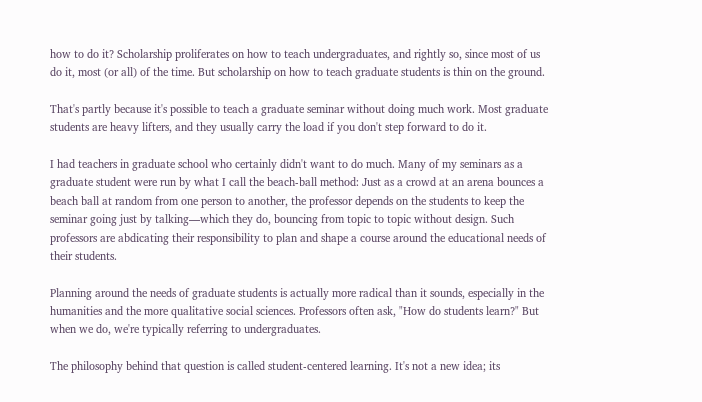how to do it? Scholarship proliferates on how to teach undergraduates, and rightly so, since most of us do it, most (or all) of the time. But scholarship on how to teach graduate students is thin on the ground.

That's partly because it's possible to teach a graduate seminar without doing much work. Most graduate students are heavy lifters, and they usually carry the load if you don't step forward to do it.

I had teachers in graduate school who certainly didn't want to do much. Many of my seminars as a graduate student were run by what I call the beach-ball method: Just as a crowd at an arena bounces a beach ball at random from one person to another, the professor depends on the students to keep the seminar going just by talking—which they do, bouncing from topic to topic without design. Such professors are abdicating their responsibility to plan and shape a course around the educational needs of their students.

Planning around the needs of graduate students is actually more radical than it sounds, especially in the humanities and the more qualitative social sciences. Professors often ask, "How do students learn?" But when we do, we're typically referring to undergraduates.

The philosophy behind that question is called student-centered learning. It's not a new idea; its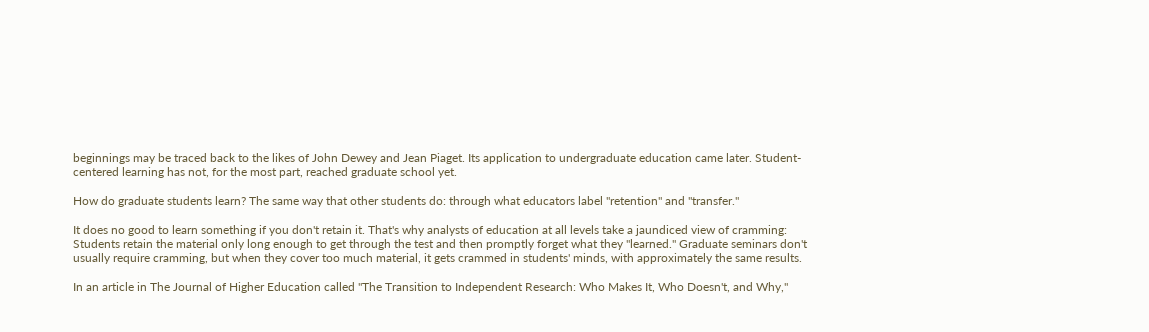beginnings may be traced back to the likes of John Dewey and Jean Piaget. Its application to undergraduate education came later. Student-centered learning has not, for the most part, reached graduate school yet.

How do graduate students learn? The same way that other students do: through what educators label "retention" and "transfer."

It does no good to learn something if you don't retain it. That's why analysts of education at all levels take a jaundiced view of cramming: Students retain the material only long enough to get through the test and then promptly forget what they "learned." Graduate seminars don't usually require cramming, but when they cover too much material, it gets crammed in students' minds, with approximately the same results.

In an article in The Journal of Higher Education called "The Transition to Independent Research: Who Makes It, Who Doesn't, and Why,"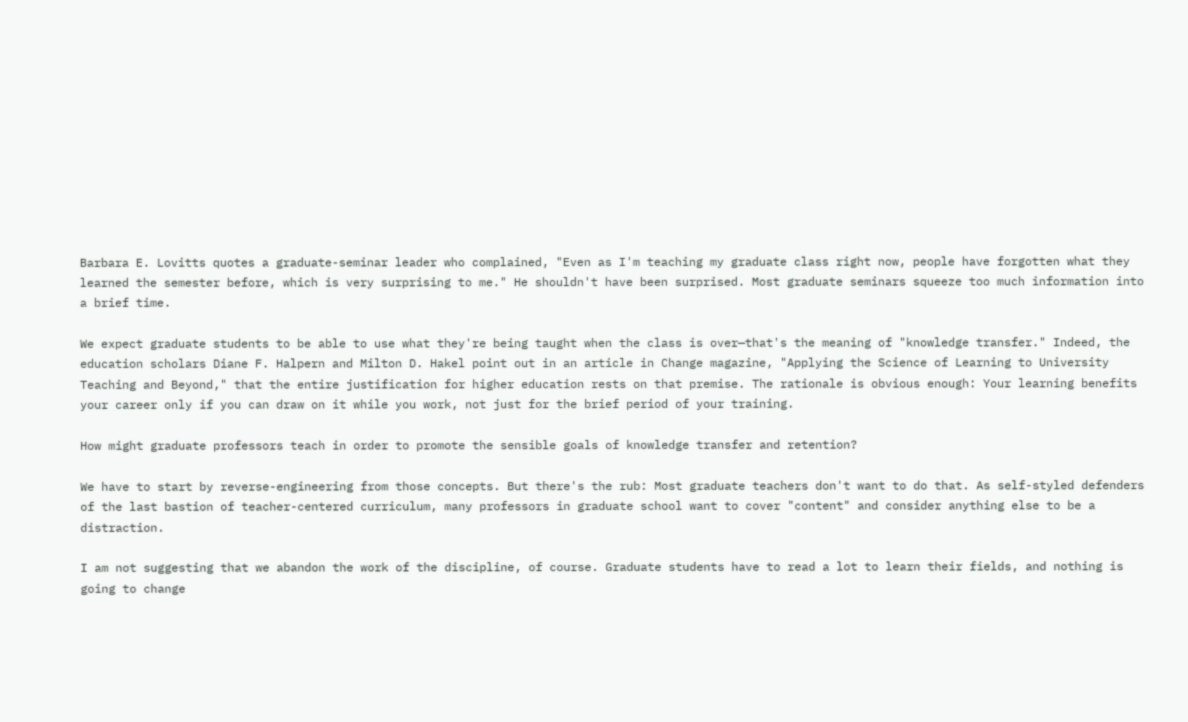Barbara E. Lovitts quotes a graduate-seminar leader who complained, "Even as I'm teaching my graduate class right now, people have forgotten what they learned the semester before, which is very surprising to me." He shouldn't have been surprised. Most graduate seminars squeeze too much information into a brief time.

We expect graduate students to be able to use what they're being taught when the class is over—that's the meaning of "knowledge transfer." Indeed, the education scholars Diane F. Halpern and Milton D. Hakel point out in an article in Change magazine, "Applying the Science of Learning to University Teaching and Beyond," that the entire justification for higher education rests on that premise. The rationale is obvious enough: Your learning benefits your career only if you can draw on it while you work, not just for the brief period of your training.

How might graduate professors teach in order to promote the sensible goals of knowledge transfer and retention?

We have to start by reverse-engineering from those concepts. But there's the rub: Most graduate teachers don't want to do that. As self-styled defenders of the last bastion of teacher-centered curriculum, many professors in graduate school want to cover "content" and consider anything else to be a distraction.

I am not suggesting that we abandon the work of the discipline, of course. Graduate students have to read a lot to learn their fields, and nothing is going to change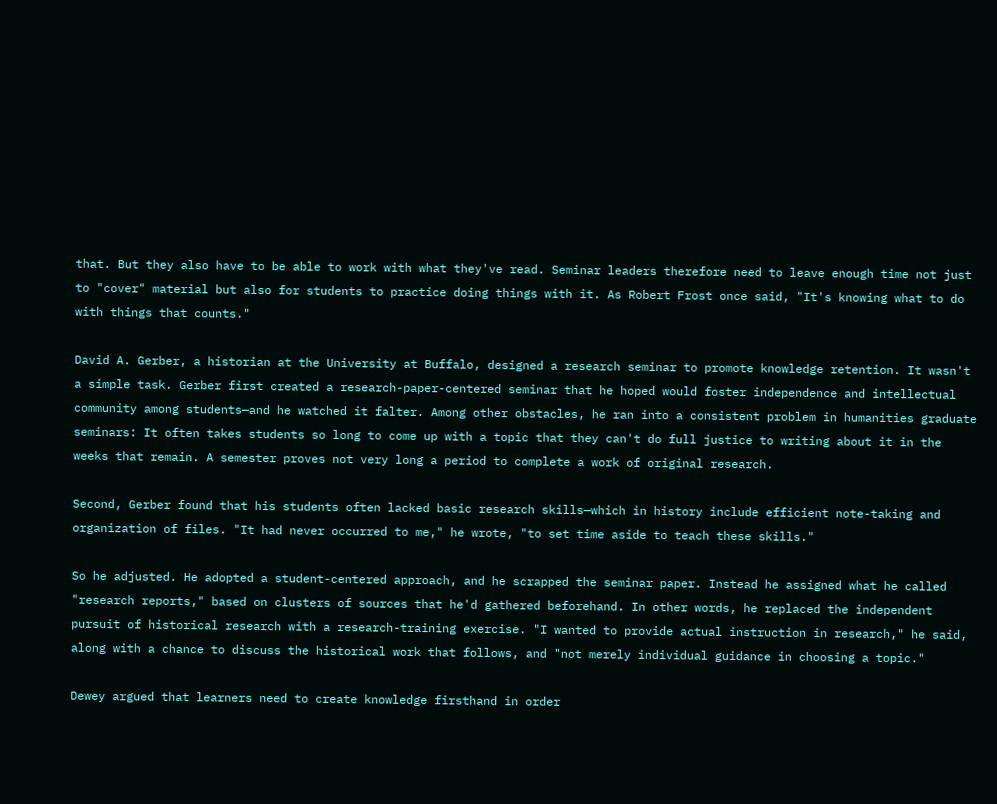that. But they also have to be able to work with what they've read. Seminar leaders therefore need to leave enough time not just to "cover" material but also for students to practice doing things with it. As Robert Frost once said, "It's knowing what to do with things that counts."

David A. Gerber, a historian at the University at Buffalo, designed a research seminar to promote knowledge retention. It wasn't a simple task. Gerber first created a research-paper-centered seminar that he hoped would foster independence and intellectual community among students—and he watched it falter. Among other obstacles, he ran into a consistent problem in humanities graduate seminars: It often takes students so long to come up with a topic that they can't do full justice to writing about it in the weeks that remain. A semester proves not very long a period to complete a work of original research.

Second, Gerber found that his students often lacked basic research skills—which in history include efficient note-taking and organization of files. "It had never occurred to me," he wrote, "to set time aside to teach these skills."

So he adjusted. He adopted a student-centered approach, and he scrapped the seminar paper. Instead he assigned what he called "research reports," based on clusters of sources that he'd gathered beforehand. In other words, he replaced the independent pursuit of historical research with a research-training exercise. "I wanted to provide actual instruction in research," he said, along with a chance to discuss the historical work that follows, and "not merely individual guidance in choosing a topic."

Dewey argued that learners need to create knowledge firsthand in order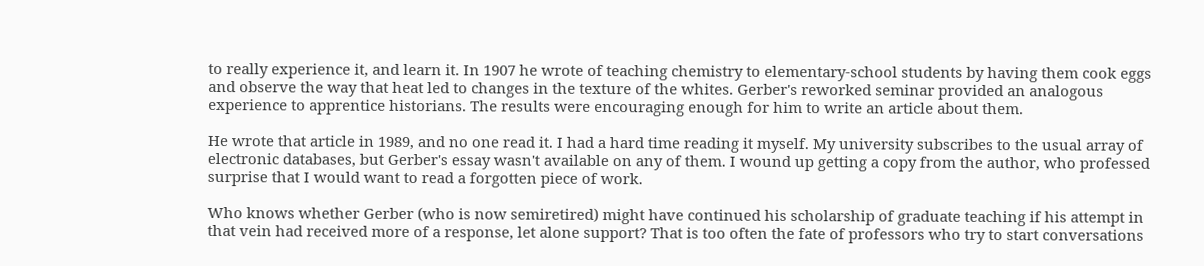to really experience it, and learn it. In 1907 he wrote of teaching chemistry to elementary-school students by having them cook eggs and observe the way that heat led to changes in the texture of the whites. Gerber's reworked seminar provided an analogous experience to apprentice historians. The results were encouraging enough for him to write an article about them.

He wrote that article in 1989, and no one read it. I had a hard time reading it myself. My university subscribes to the usual array of electronic databases, but Gerber's essay wasn't available on any of them. I wound up getting a copy from the author, who professed surprise that I would want to read a forgotten piece of work.

Who knows whether Gerber (who is now semiretired) might have continued his scholarship of graduate teaching if his attempt in that vein had received more of a response, let alone support? That is too often the fate of professors who try to start conversations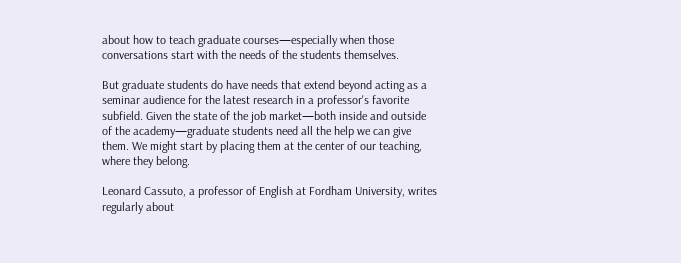about how to teach graduate courses—especially when those conversations start with the needs of the students themselves.

But graduate students do have needs that extend beyond acting as a seminar audience for the latest research in a professor's favorite subfield. Given the state of the job market—both inside and outside of the academy—graduate students need all the help we can give them. We might start by placing them at the center of our teaching, where they belong.

Leonard Cassuto, a professor of English at Fordham University, writes regularly about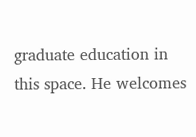graduate education in this space. He welcomes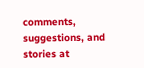comments, suggestions, and stories at